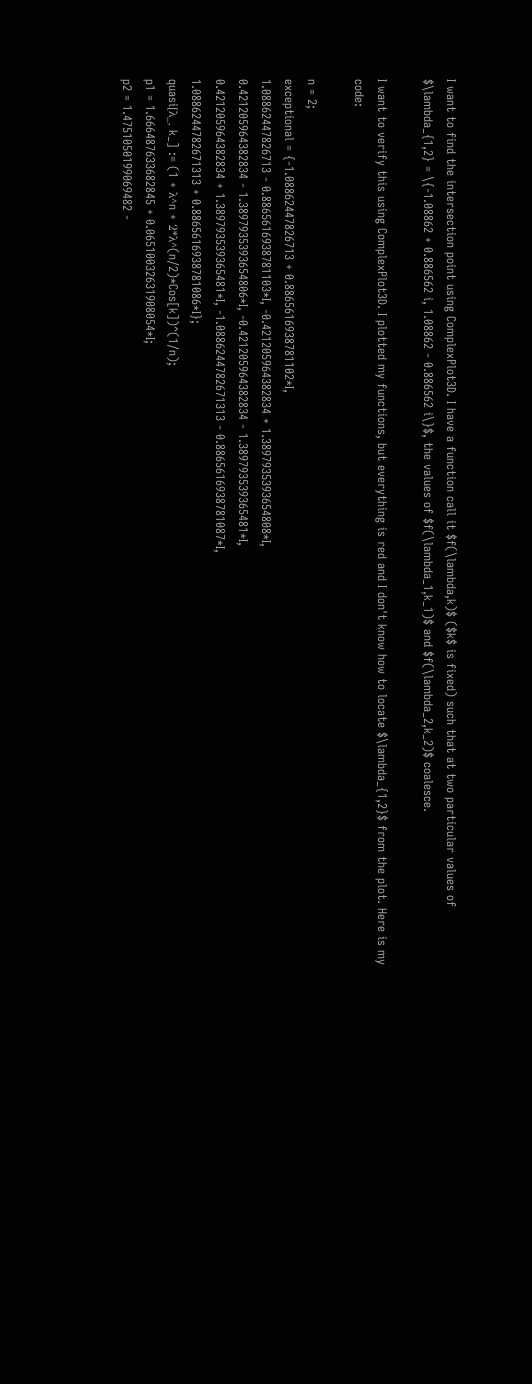I want to find the intersection point using ComplexPlot3D. I have a function call it $f(\lambda,k)$ ($k$ is fixed) such that at two particular values of $\lambda_{1,2} = \{-1.08862 + 0.886562 i, 1.08862 - 0.886562 i\}$, the values of $f(\lambda_1,k_1)$ and $f(\lambda_2,k_2)$ coalesce.

I want to verify this using ComplexPlot3D. I plotted my functions, but everything is red and I don't know how to locate $\lambda_{1,2}$ from the plot. Here is my code:

n = 2;
exceptional = {-1.08862447826713 + 0.8865616938781102*I,
1.08862447826713 - 0.8865616938781103*I, -0.421205964382834 + 1.3897935393654808*I,
0.421205964382834 - 1.3897935393654806*I, -0.421205964382834 - 1.389793539365481*I,
0.421205964382834 + 1.389793539365481*I, -1.0886244782671313 - 0.8865616938781087*I,
1.0886244782671313 + 0.8865616938781086*I};
quasi[λ_, k_] := (1 + λ^n + 2*λ^(n/2)*Cos[k])^(1/n);
p1 = 1.666487633682845 + 0.06510032631908054*I;
p2 = 1.4751050199069482 -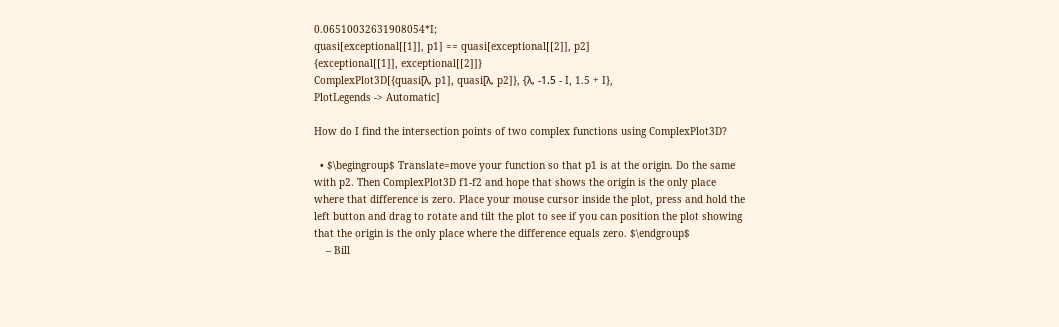0.06510032631908054*I;
quasi[exceptional[[1]], p1] == quasi[exceptional[[2]], p2]
{exceptional[[1]], exceptional[[2]]}
ComplexPlot3D[{quasi[λ, p1], quasi[λ, p2]}, {λ, -1.5 - I, 1.5 + I},
PlotLegends -> Automatic]

How do I find the intersection points of two complex functions using ComplexPlot3D?

  • $\begingroup$ Translate=move your function so that p1 is at the origin. Do the same with p2. Then ComplexPlot3D f1-f2 and hope that shows the origin is the only place where that difference is zero. Place your mouse cursor inside the plot, press and hold the left button and drag to rotate and tilt the plot to see if you can position the plot showing that the origin is the only place where the difference equals zero. $\endgroup$
    – Bill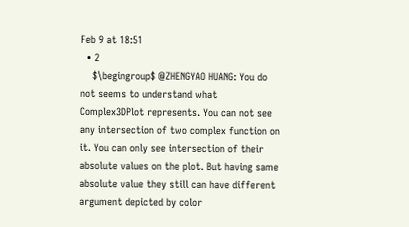Feb 9 at 18:51
  • 2
    $\begingroup$ @ZHENGYAO HUANG: You do not seems to understand what Complex3DPlot represents. You can not see any intersection of two complex function on it. You can only see intersection of their absolute values on the plot. But having same absolute value they still can have different argument depicted by color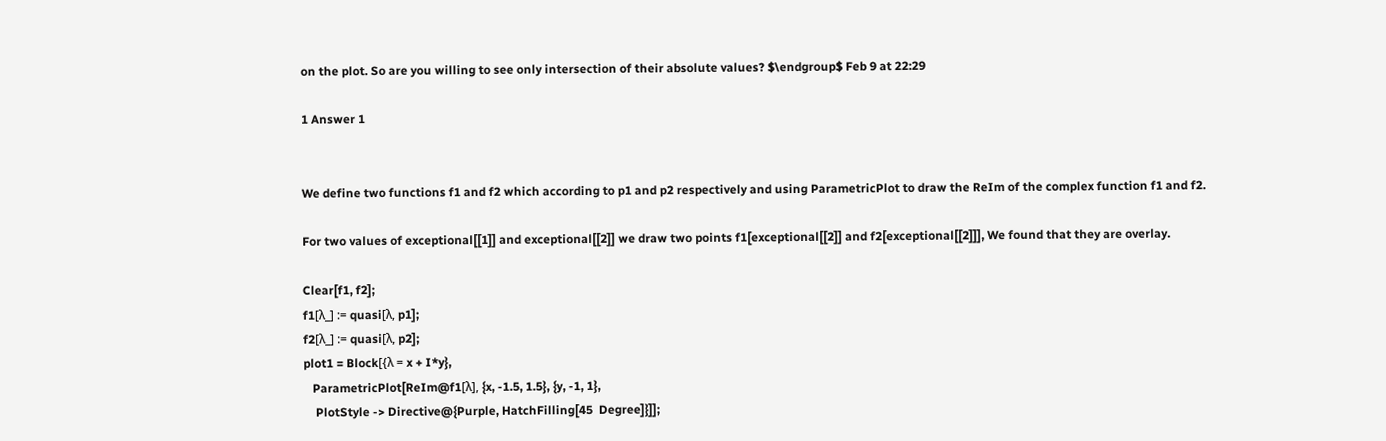on the plot. So are you willing to see only intersection of their absolute values? $\endgroup$ Feb 9 at 22:29

1 Answer 1


We define two functions f1 and f2 which according to p1 and p2 respectively and using ParametricPlot to draw the ReIm of the complex function f1 and f2.

For two values of exceptional[[1]] and exceptional[[2]] we draw two points f1[exceptional[[2]] and f2[exceptional[[2]]], We found that they are overlay.

Clear[f1, f2];
f1[λ_] := quasi[λ, p1];
f2[λ_] := quasi[λ, p2];
plot1 = Block[{λ = x + I*y},
   ParametricPlot[ReIm@f1[λ], {x, -1.5, 1.5}, {y, -1, 1},
    PlotStyle -> Directive@{Purple, HatchFilling[45  Degree]}]];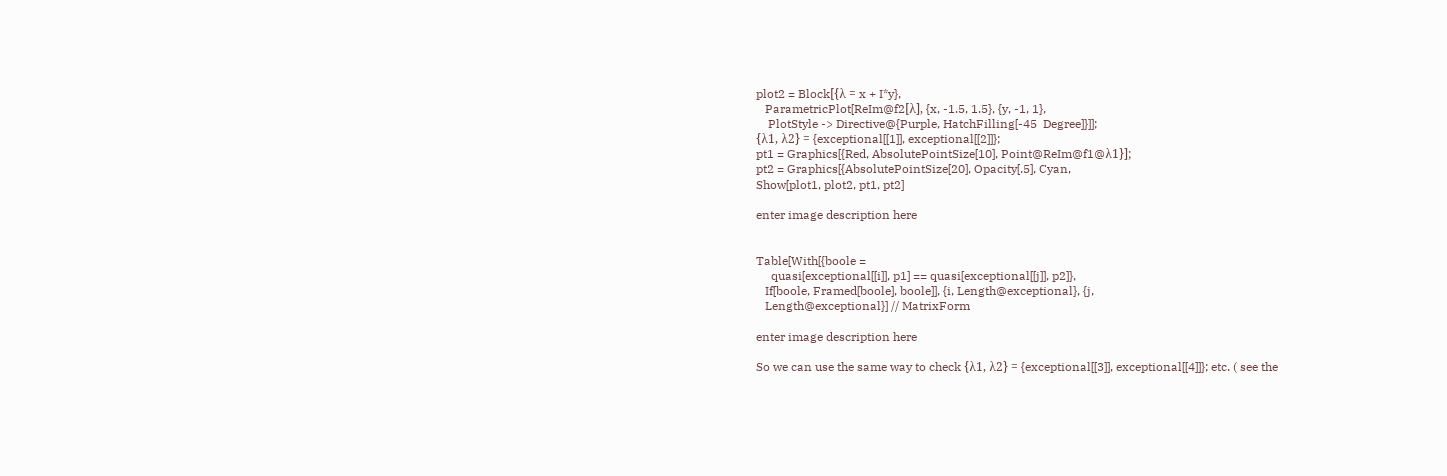plot2 = Block[{λ = x + I*y},
   ParametricPlot[ReIm@f2[λ], {x, -1.5, 1.5}, {y, -1, 1},
    PlotStyle -> Directive@{Purple, HatchFilling[-45  Degree]}]];
{λ1, λ2} = {exceptional[[1]], exceptional[[2]]};
pt1 = Graphics[{Red, AbsolutePointSize[10], Point@ReIm@f1@λ1}];
pt2 = Graphics[{AbsolutePointSize[20], Opacity[.5], Cyan,
Show[plot1, plot2, pt1, pt2]

enter image description here


Table[With[{boole =
     quasi[exceptional[[i]], p1] == quasi[exceptional[[j]], p2]},
   If[boole, Framed[boole], boole]], {i, Length@exceptional}, {j,
   Length@exceptional}] // MatrixForm

enter image description here

So we can use the same way to check {λ1, λ2} = {exceptional[[3]], exceptional[[4]]}; etc. ( see the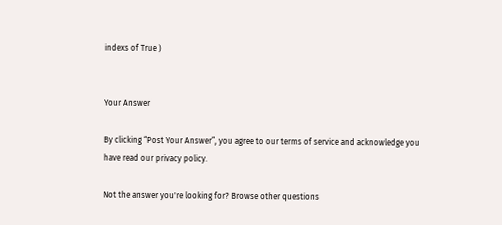indexs of True )


Your Answer

By clicking “Post Your Answer”, you agree to our terms of service and acknowledge you have read our privacy policy.

Not the answer you're looking for? Browse other questions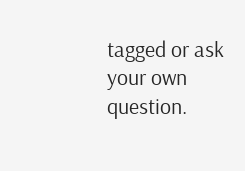tagged or ask your own question.